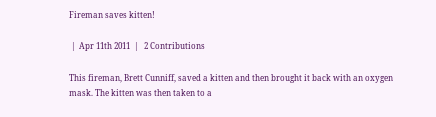Fireman saves kitten!

 |  Apr 11th 2011  |   2 Contributions

This fireman, Brett Cunniff, saved a kitten and then brought it back with an oxygen mask. The kitten was then taken to a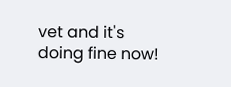vet and it's doing fine now!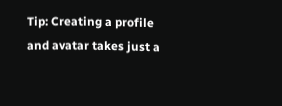Tip: Creating a profile and avatar takes just a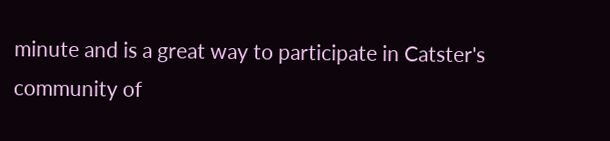minute and is a great way to participate in Catster's community of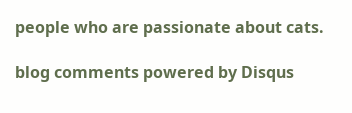people who are passionate about cats.

blog comments powered by Disqus